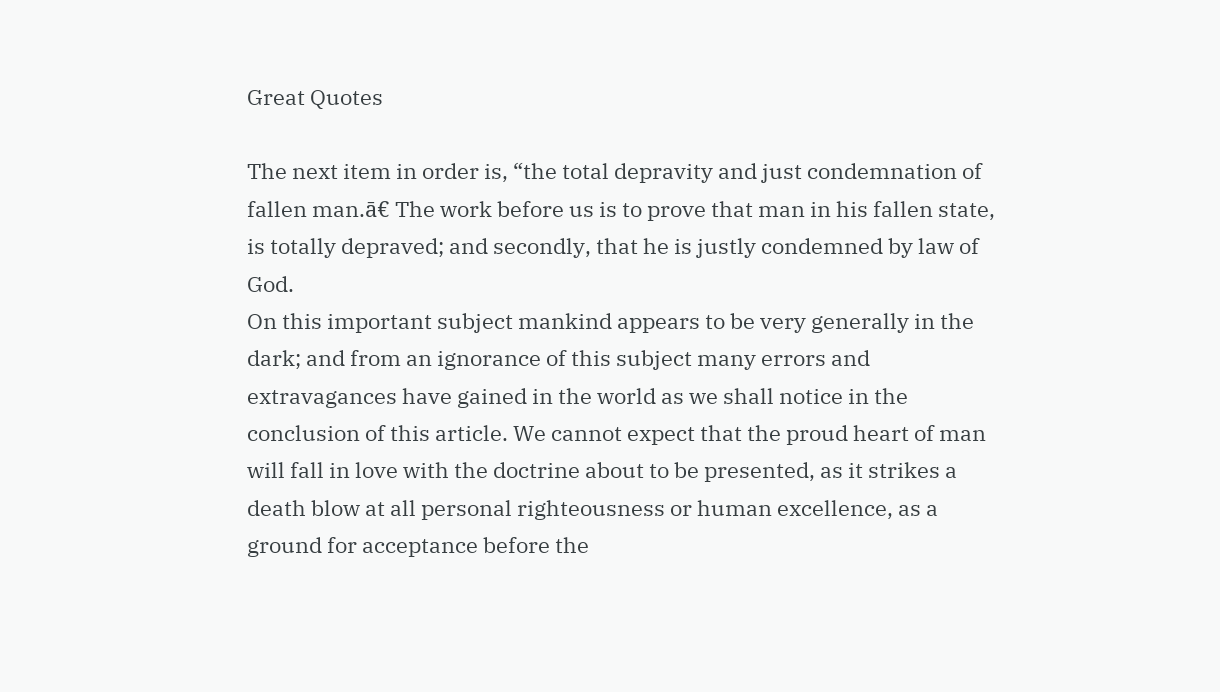Great Quotes

The next item in order is, “the total depravity and just condemnation of fallen man.ā€ The work before us is to prove that man in his fallen state, is totally depraved; and secondly, that he is justly condemned by law of God.
On this important subject mankind appears to be very generally in the dark; and from an ignorance of this subject many errors and extravagances have gained in the world as we shall notice in the conclusion of this article. We cannot expect that the proud heart of man will fall in love with the doctrine about to be presented, as it strikes a death blow at all personal righteousness or human excellence, as a ground for acceptance before the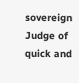sovereign Judge of quick and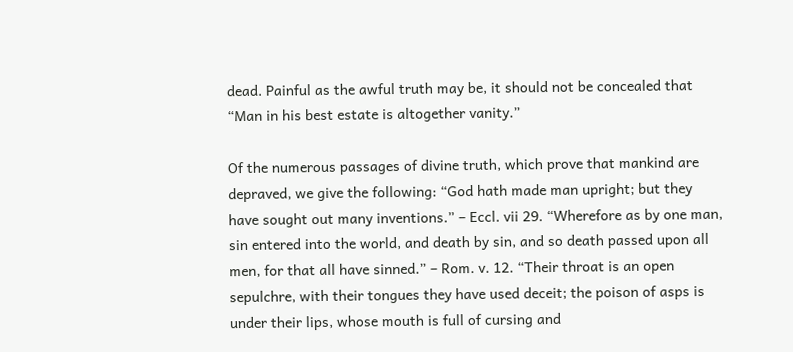dead. Painful as the awful truth may be, it should not be concealed that “Man in his best estate is altogether vanity.”

Of the numerous passages of divine truth, which prove that mankind are depraved, we give the following: “God hath made man upright; but they have sought out many inventions.” – Eccl. vii 29. “Wherefore as by one man, sin entered into the world, and death by sin, and so death passed upon all men, for that all have sinned.” – Rom. v. 12. “Their throat is an open sepulchre, with their tongues they have used deceit; the poison of asps is under their lips, whose mouth is full of cursing and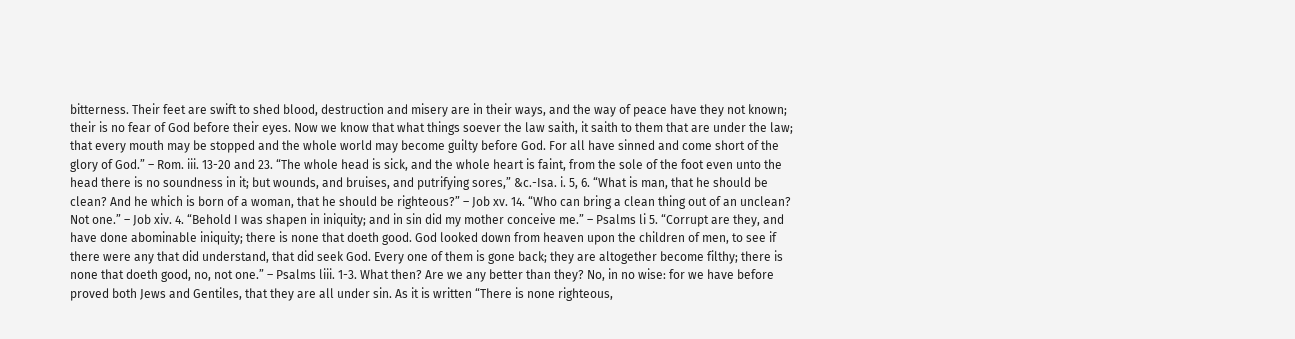bitterness. Their feet are swift to shed blood, destruction and misery are in their ways, and the way of peace have they not known; their is no fear of God before their eyes. Now we know that what things soever the law saith, it saith to them that are under the law; that every mouth may be stopped and the whole world may become guilty before God. For all have sinned and come short of the glory of God.” – Rom. iii. 13-20 and 23. “The whole head is sick, and the whole heart is faint, from the sole of the foot even unto the head there is no soundness in it; but wounds, and bruises, and putrifying sores,” &c.-Isa. i. 5, 6. “What is man, that he should be clean? And he which is born of a woman, that he should be righteous?” – Job xv. 14. “Who can bring a clean thing out of an unclean? Not one.” – Job xiv. 4. “Behold I was shapen in iniquity; and in sin did my mother conceive me.” – Psalms li 5. “Corrupt are they, and have done abominable iniquity; there is none that doeth good. God looked down from heaven upon the children of men, to see if there were any that did understand, that did seek God. Every one of them is gone back; they are altogether become filthy; there is none that doeth good, no, not one.” – Psalms liii. 1-3. What then? Are we any better than they? No, in no wise: for we have before proved both Jews and Gentiles, that they are all under sin. As it is written “There is none righteous,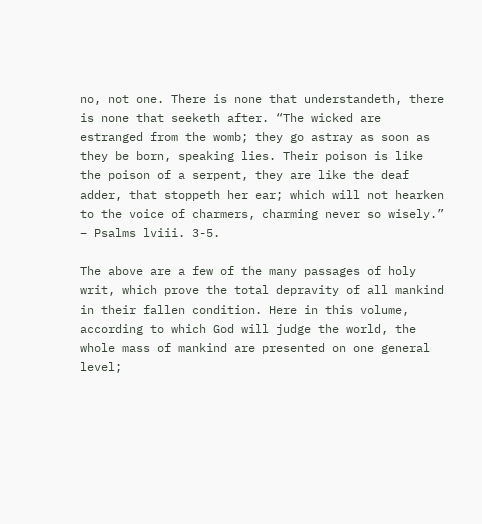no, not one. There is none that understandeth, there is none that seeketh after. “The wicked are estranged from the womb; they go astray as soon as they be born, speaking lies. Their poison is like the poison of a serpent, they are like the deaf adder, that stoppeth her ear; which will not hearken to the voice of charmers, charming never so wisely.” – Psalms lviii. 3-5.

The above are a few of the many passages of holy writ, which prove the total depravity of all mankind in their fallen condition. Here in this volume, according to which God will judge the world, the whole mass of mankind are presented on one general level;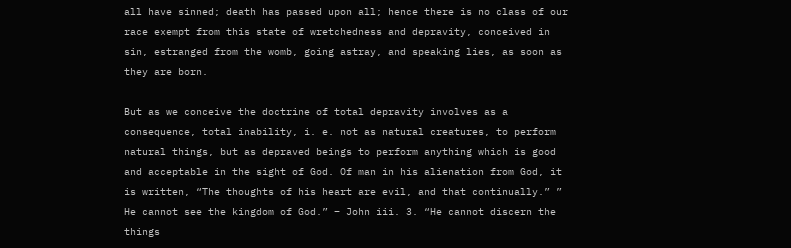all have sinned; death has passed upon all; hence there is no class of our race exempt from this state of wretchedness and depravity, conceived in sin, estranged from the womb, going astray, and speaking lies, as soon as they are born.

But as we conceive the doctrine of total depravity involves as a consequence, total inability, i. e. not as natural creatures, to perform natural things, but as depraved beings to perform anything which is good and acceptable in the sight of God. Of man in his alienation from God, it is written, “The thoughts of his heart are evil, and that continually.” ” He cannot see the kingdom of God.” – John iii. 3. “He cannot discern the things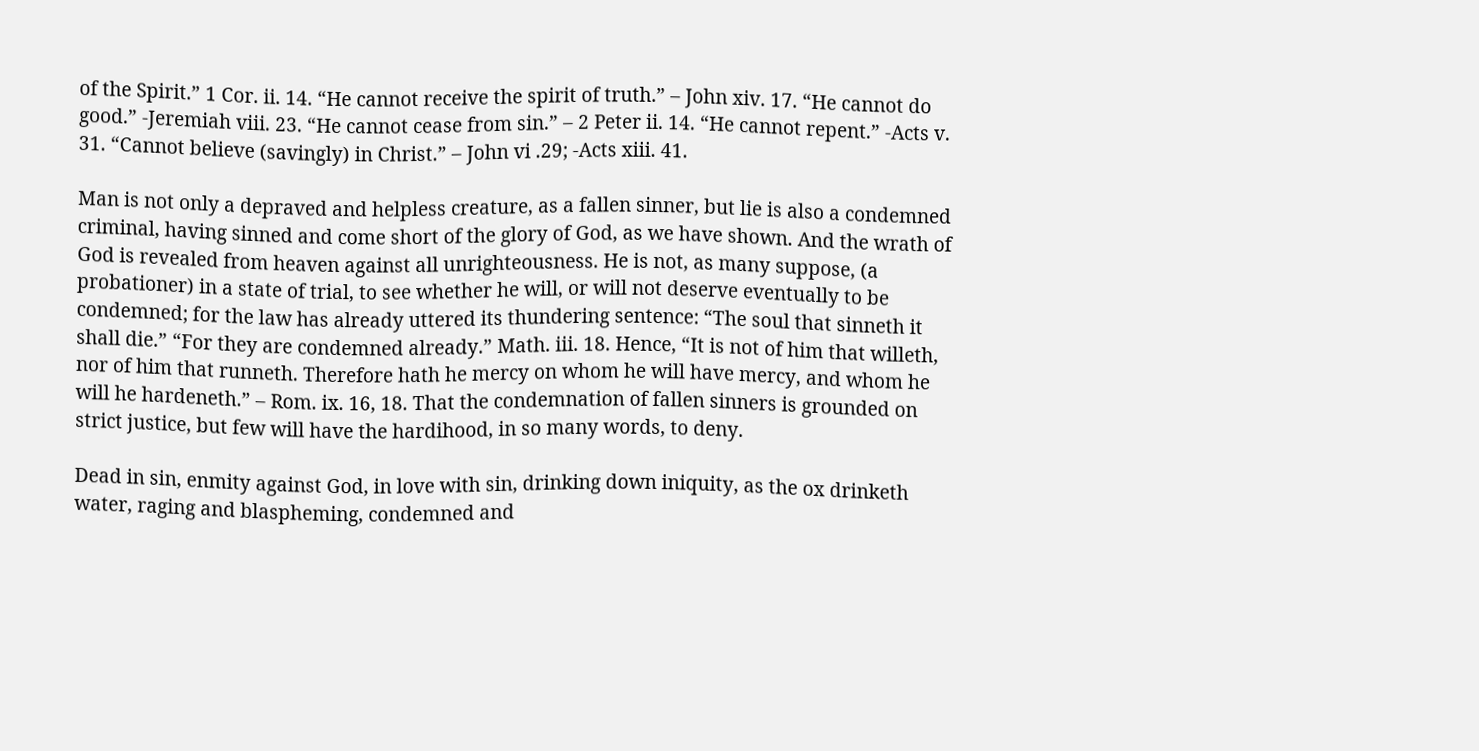of the Spirit.” 1 Cor. ii. 14. “He cannot receive the spirit of truth.” – John xiv. 17. “He cannot do good.” -Jeremiah viii. 23. “He cannot cease from sin.” – 2 Peter ii. 14. “He cannot repent.” -Acts v. 31. “Cannot believe (savingly) in Christ.” – John vi .29; -Acts xiii. 41.

Man is not only a depraved and helpless creature, as a fallen sinner, but lie is also a condemned criminal, having sinned and come short of the glory of God, as we have shown. And the wrath of God is revealed from heaven against all unrighteousness. He is not, as many suppose, (a probationer) in a state of trial, to see whether he will, or will not deserve eventually to be condemned; for the law has already uttered its thundering sentence: “The soul that sinneth it shall die.” “For they are condemned already.” Math. iii. 18. Hence, “It is not of him that willeth, nor of him that runneth. Therefore hath he mercy on whom he will have mercy, and whom he will he hardeneth.” – Rom. ix. 16, 18. That the condemnation of fallen sinners is grounded on strict justice, but few will have the hardihood, in so many words, to deny.

Dead in sin, enmity against God, in love with sin, drinking down iniquity, as the ox drinketh water, raging and blaspheming, condemned and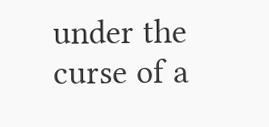under the curse of a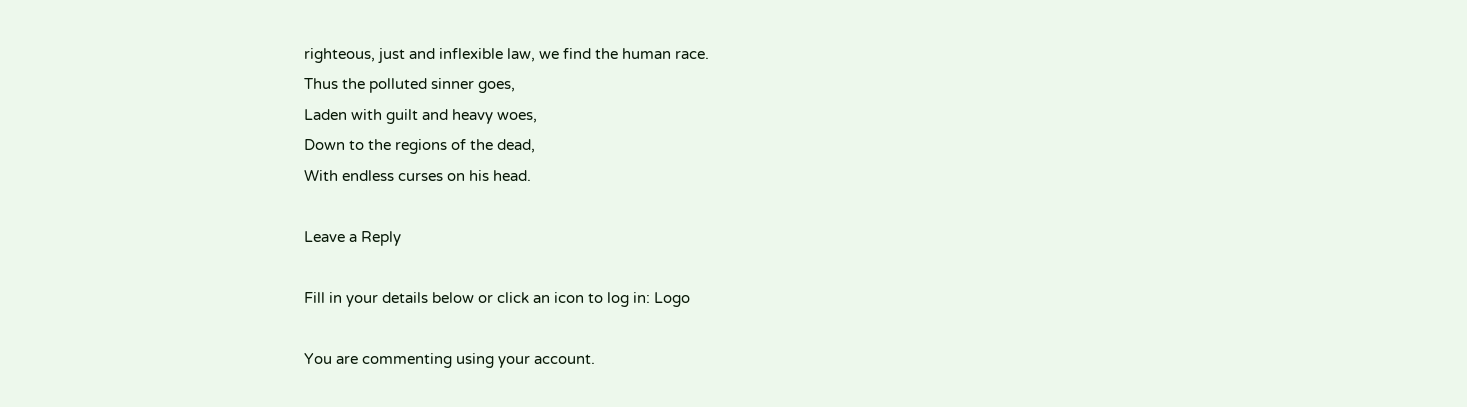righteous, just and inflexible law, we find the human race.
Thus the polluted sinner goes,
Laden with guilt and heavy woes,
Down to the regions of the dead,
With endless curses on his head.

Leave a Reply

Fill in your details below or click an icon to log in: Logo

You are commenting using your account.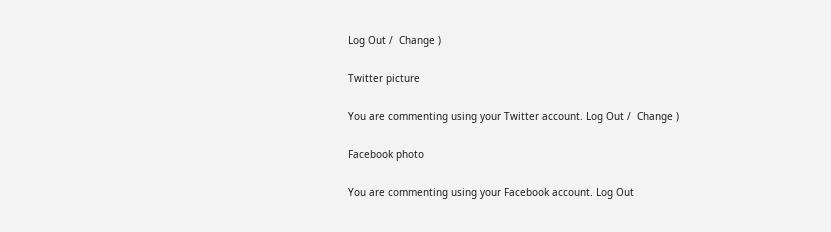Log Out /  Change )

Twitter picture

You are commenting using your Twitter account. Log Out /  Change )

Facebook photo

You are commenting using your Facebook account. Log Out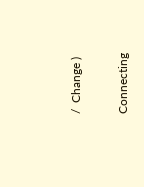/  Change )

Connecting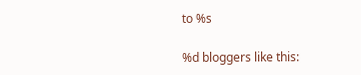to %s

%d bloggers like this: